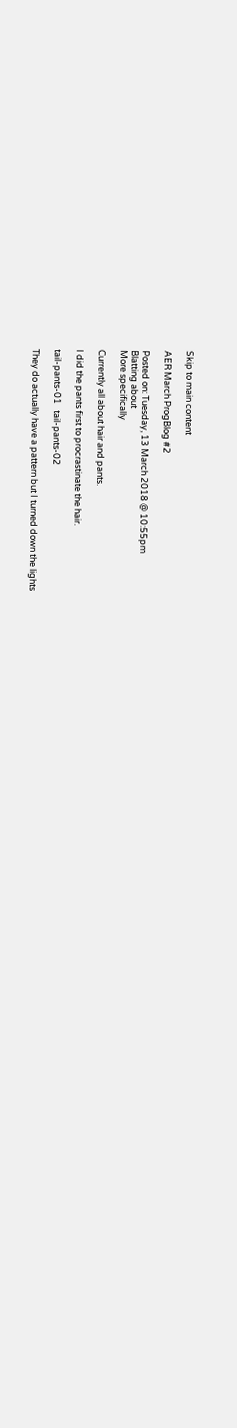Skip to main content

AER March ProgBlog #2

Posted on: Tuesday, 13 March 2018 @ 10:55pm
Blatting about
More specifically

Currently all about hair and pants.

I did the pants first to procrastinate the hair.

tail-pants-01   tail-pants-02

They do actually have a pattern but I turned down the lights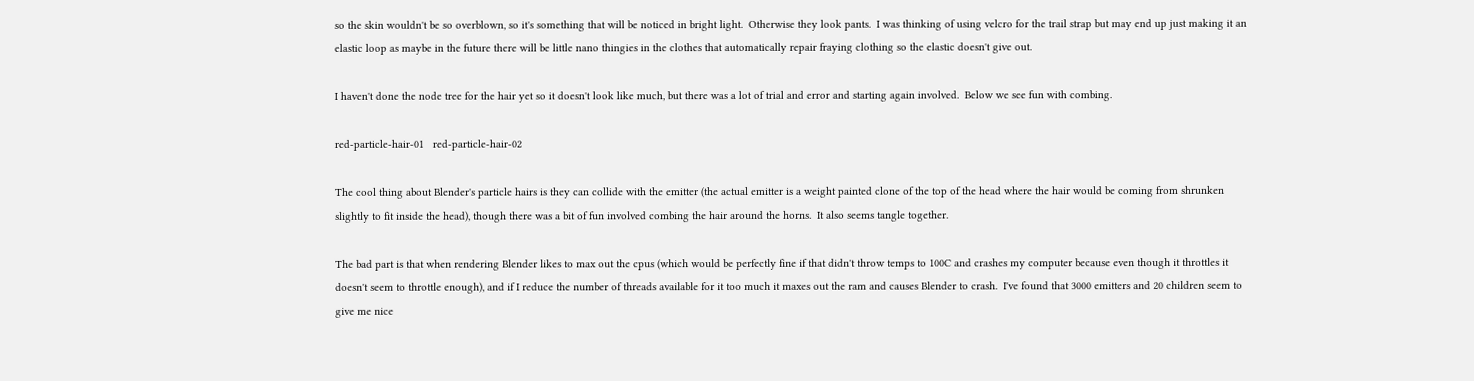so the skin wouldn't be so overblown, so it's something that will be noticed in bright light.  Otherwise they look pants.  I was thinking of using velcro for the trail strap but may end up just making it an elastic loop as maybe in the future there will be little nano thingies in the clothes that automatically repair fraying clothing so the elastic doesn't give out.

I haven't done the node tree for the hair yet so it doesn't look like much, but there was a lot of trial and error and starting again involved.  Below we see fun with combing.

red-particle-hair-01   red-particle-hair-02

The cool thing about Blender's particle hairs is they can collide with the emitter (the actual emitter is a weight painted clone of the top of the head where the hair would be coming from shrunken slightly to fit inside the head), though there was a bit of fun involved combing the hair around the horns.  It also seems tangle together.

The bad part is that when rendering Blender likes to max out the cpus (which would be perfectly fine if that didn't throw temps to 100C and crashes my computer because even though it throttles it doesn't seem to throttle enough), and if I reduce the number of threads available for it too much it maxes out the ram and causes Blender to crash.  I've found that 3000 emitters and 20 children seem to give me nice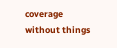coverage without things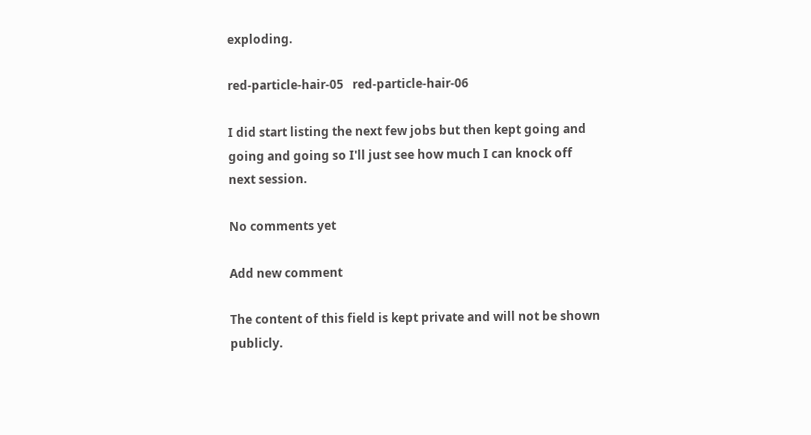exploding.

red-particle-hair-05   red-particle-hair-06

I did start listing the next few jobs but then kept going and going and going so I'll just see how much I can knock off next session.

No comments yet

Add new comment

The content of this field is kept private and will not be shown publicly.